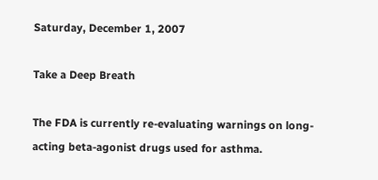Saturday, December 1, 2007

Take a Deep Breath

The FDA is currently re-evaluating warnings on long-acting beta-agonist drugs used for asthma.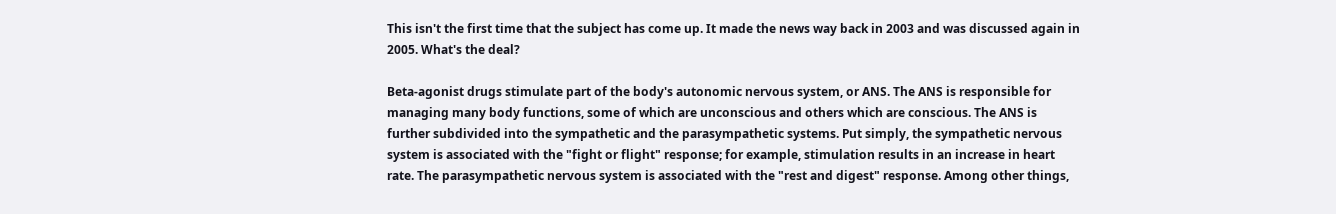This isn't the first time that the subject has come up. It made the news way back in 2003 and was discussed again in 2005. What's the deal?

Beta-agonist drugs stimulate part of the body's autonomic nervous system, or ANS. The ANS is responsible for managing many body functions, some of which are unconscious and others which are conscious. The ANS is further subdivided into the sympathetic and the parasympathetic systems. Put simply, the sympathetic nervous system is associated with the "fight or flight" response; for example, stimulation results in an increase in heart rate. The parasympathetic nervous system is associated with the "rest and digest" response. Among other things,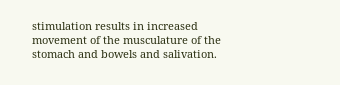stimulation results in increased movement of the musculature of the stomach and bowels and salivation.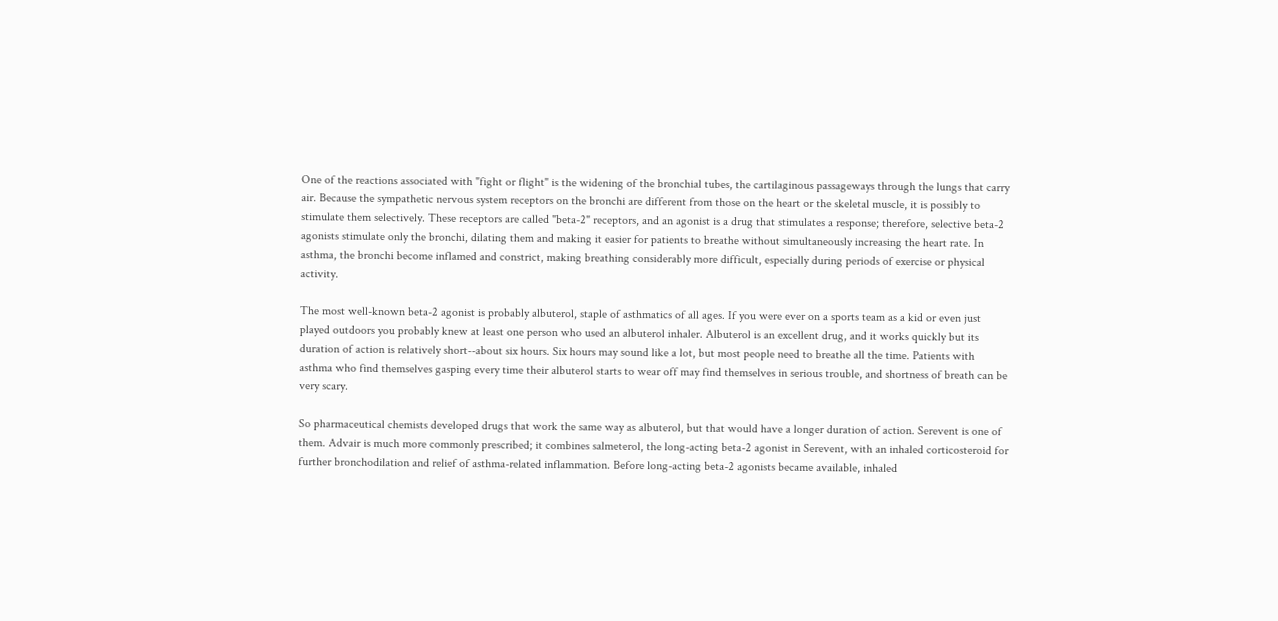One of the reactions associated with "fight or flight" is the widening of the bronchial tubes, the cartilaginous passageways through the lungs that carry air. Because the sympathetic nervous system receptors on the bronchi are different from those on the heart or the skeletal muscle, it is possibly to stimulate them selectively. These receptors are called "beta-2" receptors, and an agonist is a drug that stimulates a response; therefore, selective beta-2 agonists stimulate only the bronchi, dilating them and making it easier for patients to breathe without simultaneously increasing the heart rate. In asthma, the bronchi become inflamed and constrict, making breathing considerably more difficult, especially during periods of exercise or physical activity.

The most well-known beta-2 agonist is probably albuterol, staple of asthmatics of all ages. If you were ever on a sports team as a kid or even just played outdoors you probably knew at least one person who used an albuterol inhaler. Albuterol is an excellent drug, and it works quickly but its duration of action is relatively short--about six hours. Six hours may sound like a lot, but most people need to breathe all the time. Patients with asthma who find themselves gasping every time their albuterol starts to wear off may find themselves in serious trouble, and shortness of breath can be very scary.

So pharmaceutical chemists developed drugs that work the same way as albuterol, but that would have a longer duration of action. Serevent is one of them. Advair is much more commonly prescribed; it combines salmeterol, the long-acting beta-2 agonist in Serevent, with an inhaled corticosteroid for further bronchodilation and relief of asthma-related inflammation. Before long-acting beta-2 agonists became available, inhaled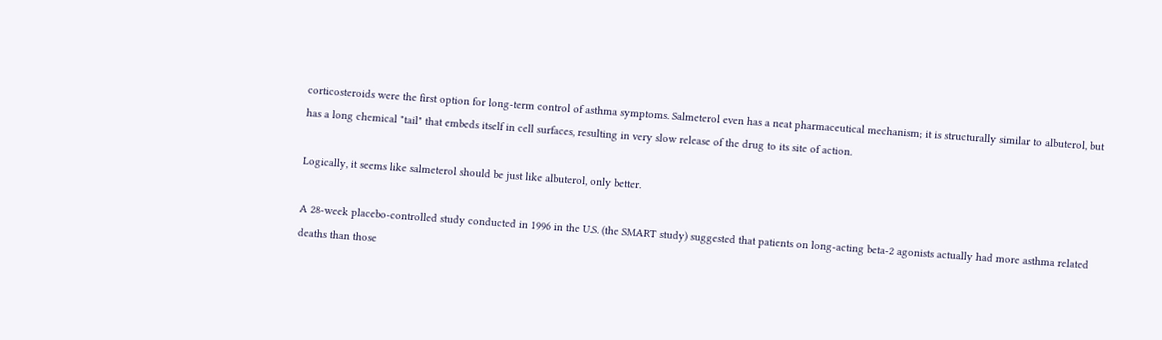corticosteroids were the first option for long-term control of asthma symptoms. Salmeterol even has a neat pharmaceutical mechanism; it is structurally similar to albuterol, but has a long chemical "tail" that embeds itself in cell surfaces, resulting in very slow release of the drug to its site of action.

Logically, it seems like salmeterol should be just like albuterol, only better.

A 28-week placebo-controlled study conducted in 1996 in the U.S. (the SMART study) suggested that patients on long-acting beta-2 agonists actually had more asthma related deaths than those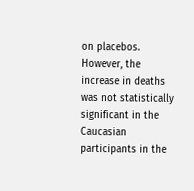on placebos. However, the increase in deaths was not statistically significant in the Caucasian participants in the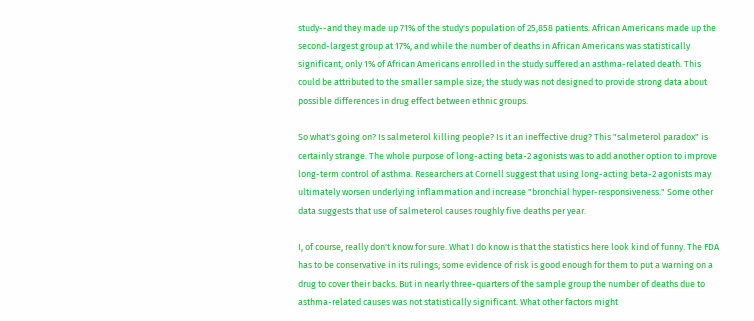study--and they made up 71% of the study's population of 25,858 patients. African Americans made up the second-largest group at 17%, and while the number of deaths in African Americans was statistically significant, only 1% of African Americans enrolled in the study suffered an asthma-related death. This could be attributed to the smaller sample size; the study was not designed to provide strong data about possible differences in drug effect between ethnic groups.

So what's going on? Is salmeterol killing people? Is it an ineffective drug? This "salmeterol paradox" is certainly strange. The whole purpose of long-acting beta-2 agonists was to add another option to improve long-term control of asthma. Researchers at Cornell suggest that using long-acting beta-2 agonists may ultimately worsen underlying inflammation and increase "bronchial hyper-responsiveness." Some other data suggests that use of salmeterol causes roughly five deaths per year.

I, of course, really don't know for sure. What I do know is that the statistics here look kind of funny. The FDA has to be conservative in its rulings; some evidence of risk is good enough for them to put a warning on a drug to cover their backs. But in nearly three-quarters of the sample group the number of deaths due to asthma-related causes was not statistically significant. What other factors might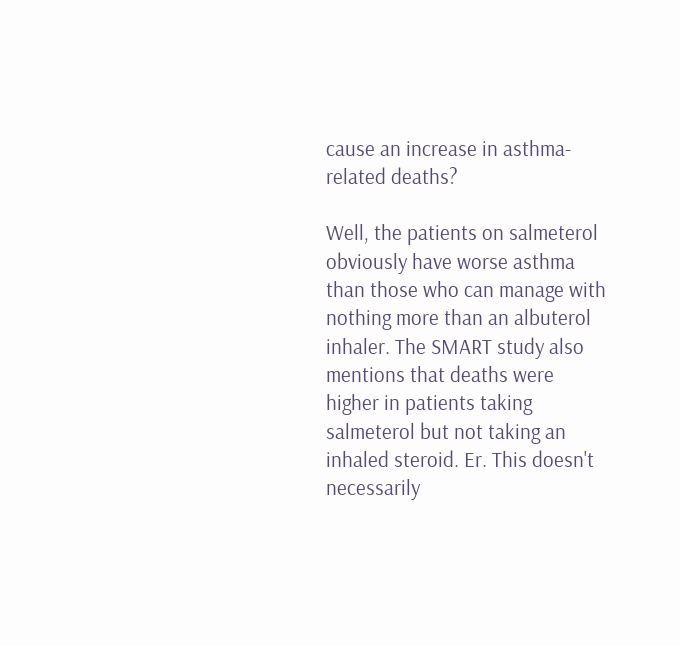cause an increase in asthma-related deaths?

Well, the patients on salmeterol obviously have worse asthma than those who can manage with nothing more than an albuterol inhaler. The SMART study also mentions that deaths were higher in patients taking salmeterol but not taking an inhaled steroid. Er. This doesn't necessarily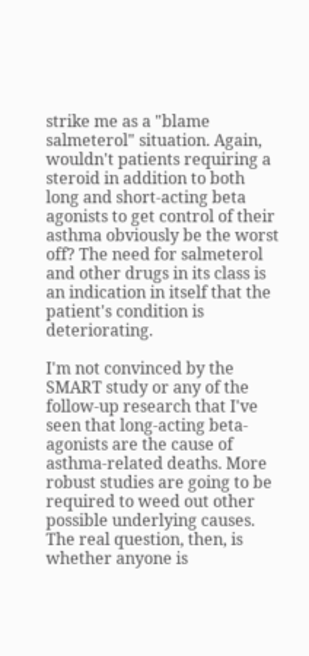strike me as a "blame salmeterol" situation. Again, wouldn't patients requiring a steroid in addition to both long and short-acting beta agonists to get control of their asthma obviously be the worst off? The need for salmeterol and other drugs in its class is an indication in itself that the patient's condition is deteriorating.

I'm not convinced by the SMART study or any of the follow-up research that I've seen that long-acting beta-agonists are the cause of asthma-related deaths. More robust studies are going to be required to weed out other possible underlying causes. The real question, then, is whether anyone is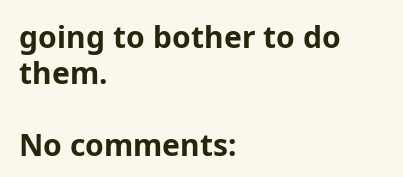going to bother to do them.

No comments: